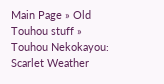Main Page » Old Touhou stuff » Touhou Nekokayou: Scarlet Weather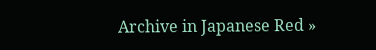Archive in Japanese Red »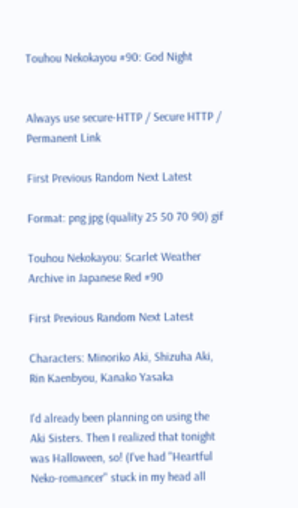Touhou Nekokayou #90: God Night


Always use secure-HTTP / Secure HTTP / Permanent Link

First Previous Random Next Latest

Format: png jpg (quality 25 50 70 90) gif

Touhou Nekokayou: Scarlet Weather Archive in Japanese Red #90

First Previous Random Next Latest

Characters: Minoriko Aki, Shizuha Aki, Rin Kaenbyou, Kanako Yasaka

I'd already been planning on using the Aki Sisters. Then I realized that tonight was Halloween, so! (I've had "Heartful Neko-romancer" stuck in my head all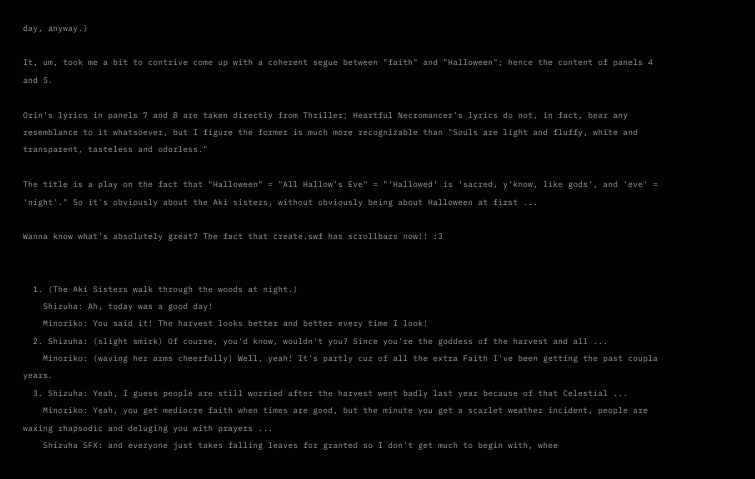day, anyway.)

It, um, took me a bit to contrive come up with a coherent segue between "faith" and "Halloween"; hence the content of panels 4 and 5.

Orin's lyrics in panels 7 and 8 are taken directly from Thriller; Heartful Necromancer's lyrics do not, in fact, bear any resemblance to it whatsoever, but I figure the former is much more recognizable than "Souls are light and fluffy, white and transparent, tasteless and odorless."

The title is a play on the fact that "Halloween" = "All Hallow's Eve" = "'Hallowed' is 'sacred, y'know, like gods', and 'eve' = 'night'." So it's obviously about the Aki sisters, without obviously being about Halloween at first ...

Wanna know what's absolutely great? The fact that create.swf has scrollbars now!! :3


  1. (The Aki Sisters walk through the woods at night.)
    Shizuha: Ah, today was a good day!
    Minoriko: You said it! The harvest looks better and better every time I look!
  2. Shizuha: (slight smirk) Of course, you'd know, wouldn't you? Since you're the goddess of the harvest and all ...
    Minoriko: (waving her arms cheerfully) Well, yeah! It's partly cuz of all the extra Faith I've been getting the past coupla years.
  3. Shizuha: Yeah, I guess people are still worried after the harvest went badly last year because of that Celestial ...
    Minoriko: Yeah, you get mediocre faith when times are good, but the minute you get a scarlet weather incident, people are waxing rhapsodic and deluging you with prayers ...
    Shizuha SFX: and everyone just takes falling leaves for granted so I don't get much to begin with, whee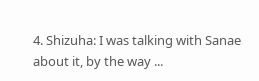4. Shizuha: I was talking with Sanae about it, by the way ...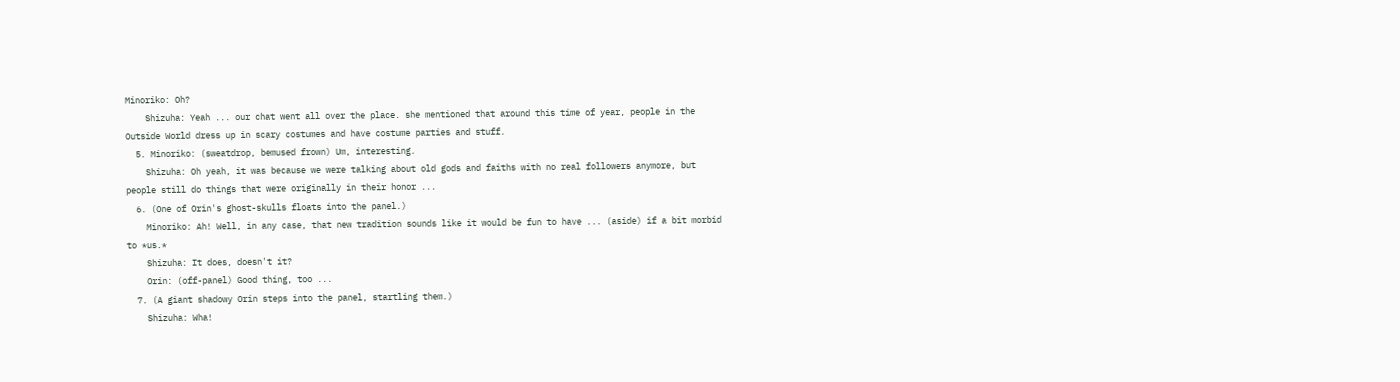Minoriko: Oh?
    Shizuha: Yeah ... our chat went all over the place. she mentioned that around this time of year, people in the Outside World dress up in scary costumes and have costume parties and stuff.
  5. Minoriko: (sweatdrop, bemused frown) Um, interesting.
    Shizuha: Oh yeah, it was because we were talking about old gods and faiths with no real followers anymore, but people still do things that were originally in their honor ...
  6. (One of Orin's ghost-skulls floats into the panel.)
    Minoriko: Ah! Well, in any case, that new tradition sounds like it would be fun to have ... (aside) if a bit morbid to *us.*
    Shizuha: It does, doesn't it?
    Orin: (off-panel) Good thing, too ...
  7. (A giant shadowy Orin steps into the panel, startling them.)
    Shizuha: Wha!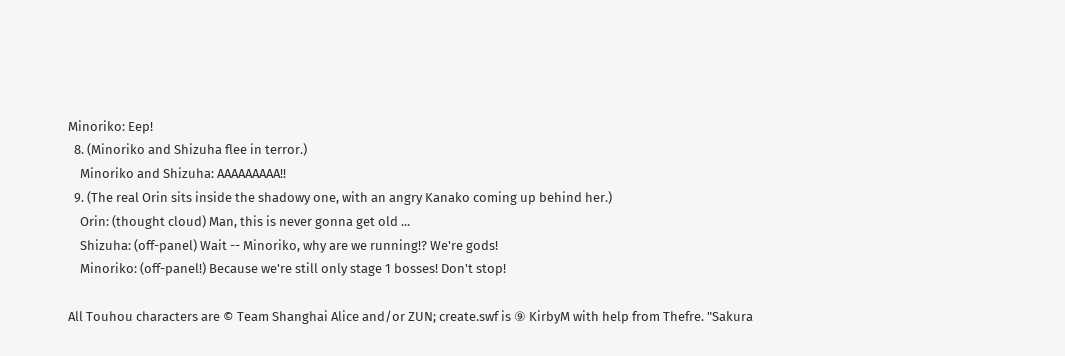Minoriko: Eep!
  8. (Minoriko and Shizuha flee in terror.)
    Minoriko and Shizuha: AAAAAAAAA!!
  9. (The real Orin sits inside the shadowy one, with an angry Kanako coming up behind her.)
    Orin: (thought cloud) Man, this is never gonna get old ...
    Shizuha: (off-panel) Wait -- Minoriko, why are we running!? We're gods!
    Minoriko: (off-panel!) Because we're still only stage 1 bosses! Don't stop!

All Touhou characters are © Team Shanghai Alice and/or ZUN; create.swf is ⑨ KirbyM with help from Thefre. "Sakura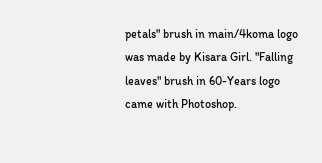petals" brush in main/4koma logo was made by Kisara Girl. "Falling leaves" brush in 60-Years logo came with Photoshop.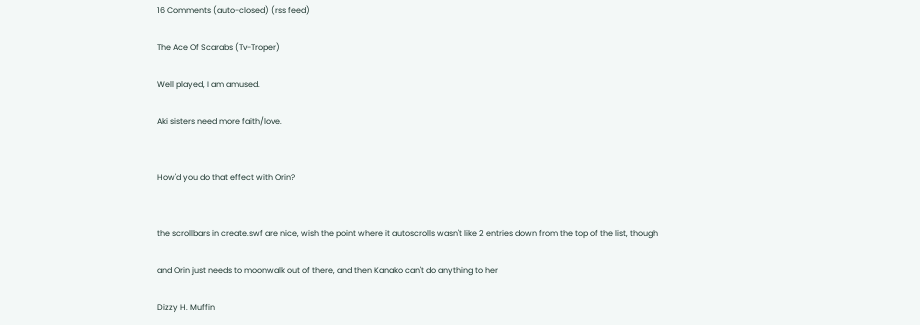16 Comments (auto-closed) (rss feed)

The Ace Of Scarabs (Tv-Troper)

Well played, I am amused.

Aki sisters need more faith/love.


How'd you do that effect with Orin?


the scrollbars in create.swf are nice, wish the point where it autoscrolls wasn't like 2 entries down from the top of the list, though

and Orin just needs to moonwalk out of there, and then Kanako can't do anything to her

Dizzy H. Muffin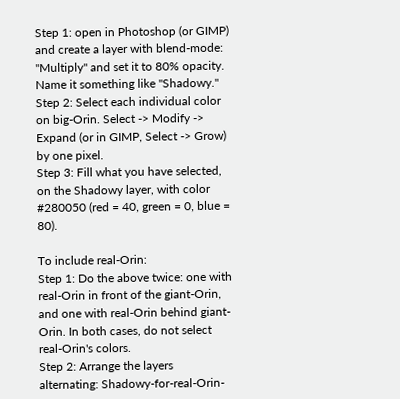Step 1: open in Photoshop (or GIMP) and create a layer with blend-mode: "Multiply" and set it to 80% opacity. Name it something like "Shadowy."
Step 2: Select each individual color on big-Orin. Select -> Modify -> Expand (or in GIMP, Select -> Grow) by one pixel.
Step 3: Fill what you have selected, on the Shadowy layer, with color #280050 (red = 40, green = 0, blue = 80).

To include real-Orin:
Step 1: Do the above twice: one with real-Orin in front of the giant-Orin, and one with real-Orin behind giant-Orin. In both cases, do not select real-Orin's colors.
Step 2: Arrange the layers alternating: Shadowy-for-real-Orin-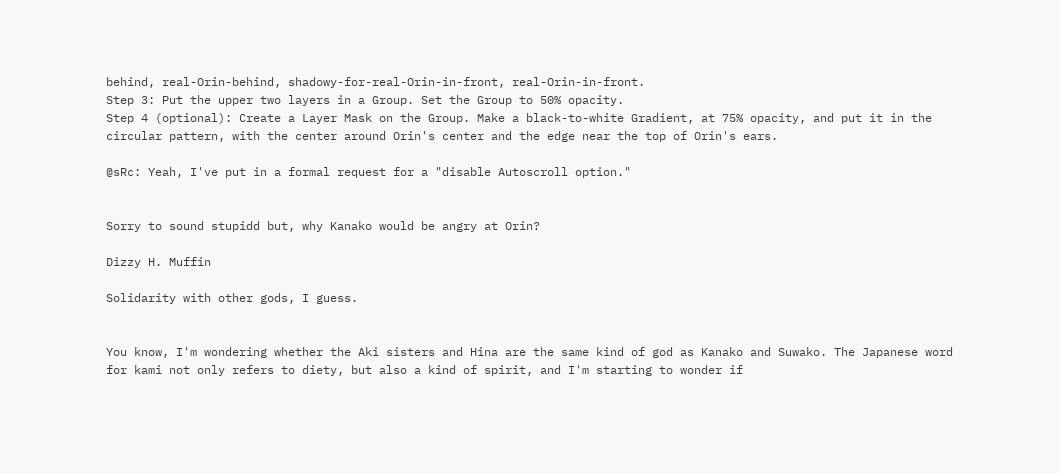behind, real-Orin-behind, shadowy-for-real-Orin-in-front, real-Orin-in-front.
Step 3: Put the upper two layers in a Group. Set the Group to 50% opacity.
Step 4 (optional): Create a Layer Mask on the Group. Make a black-to-white Gradient, at 75% opacity, and put it in the circular pattern, with the center around Orin's center and the edge near the top of Orin's ears.

@sRc: Yeah, I've put in a formal request for a "disable Autoscroll option."


Sorry to sound stupidd but, why Kanako would be angry at Orin?

Dizzy H. Muffin

Solidarity with other gods, I guess.


You know, I'm wondering whether the Aki sisters and Hina are the same kind of god as Kanako and Suwako. The Japanese word for kami not only refers to diety, but also a kind of spirit, and I'm starting to wonder if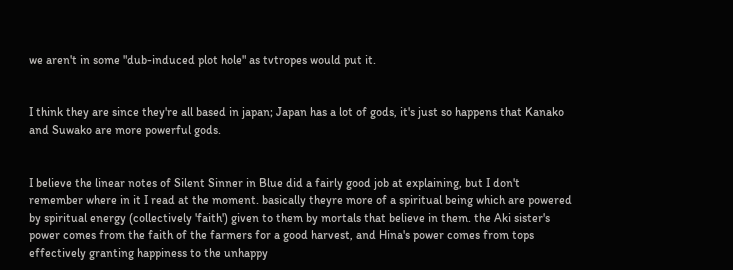we aren't in some "dub-induced plot hole" as tvtropes would put it.


I think they are since they're all based in japan; Japan has a lot of gods, it's just so happens that Kanako and Suwako are more powerful gods.


I believe the linear notes of Silent Sinner in Blue did a fairly good job at explaining, but I don't remember where in it I read at the moment. basically theyre more of a spiritual being which are powered by spiritual energy (collectively 'faith') given to them by mortals that believe in them. the Aki sister's power comes from the faith of the farmers for a good harvest, and Hina's power comes from tops effectively granting happiness to the unhappy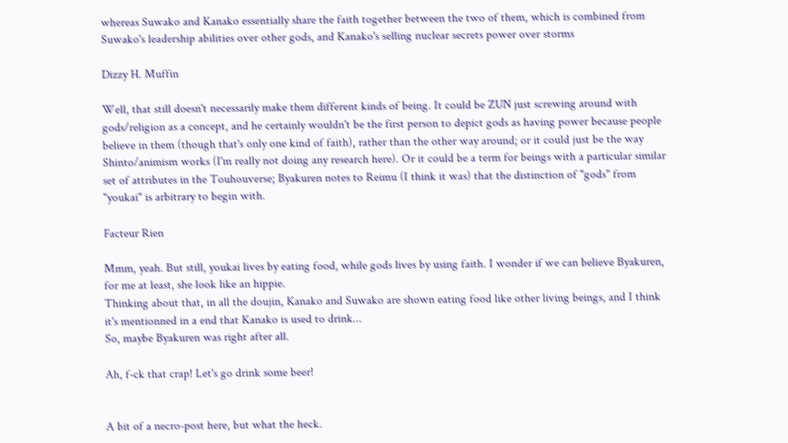whereas Suwako and Kanako essentially share the faith together between the two of them, which is combined from Suwako's leadership abilities over other gods, and Kanako's selling nuclear secrets power over storms

Dizzy H. Muffin

Well, that still doesn't necessarily make them different kinds of being. It could be ZUN just screwing around with gods/religion as a concept, and he certainly wouldn't be the first person to depict gods as having power because people believe in them (though that's only one kind of faith), rather than the other way around; or it could just be the way Shinto/animism works (I'm really not doing any research here). Or it could be a term for beings with a particular similar set of attributes in the Touhouverse; Byakuren notes to Reimu (I think it was) that the distinction of "gods" from "youkai" is arbitrary to begin with.

Facteur Rien

Mmm, yeah. But still, youkai lives by eating food, while gods lives by using faith. I wonder if we can believe Byakuren, for me at least, she look like an hippie.
Thinking about that, in all the doujin, Kanako and Suwako are shown eating food like other living beings, and I think it's mentionned in a end that Kanako is used to drink...
So, maybe Byakuren was right after all.

Ah, f-ck that crap! Let's go drink some beer!


A bit of a necro-post here, but what the heck.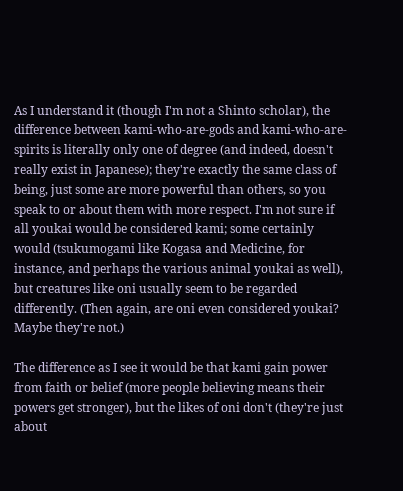As I understand it (though I'm not a Shinto scholar), the difference between kami-who-are-gods and kami-who-are-spirits is literally only one of degree (and indeed, doesn't really exist in Japanese); they're exactly the same class of being, just some are more powerful than others, so you speak to or about them with more respect. I'm not sure if all youkai would be considered kami; some certainly would (tsukumogami like Kogasa and Medicine, for instance, and perhaps the various animal youkai as well), but creatures like oni usually seem to be regarded differently. (Then again, are oni even considered youkai? Maybe they're not.)

The difference as I see it would be that kami gain power from faith or belief (more people believing means their powers get stronger), but the likes of oni don't (they're just about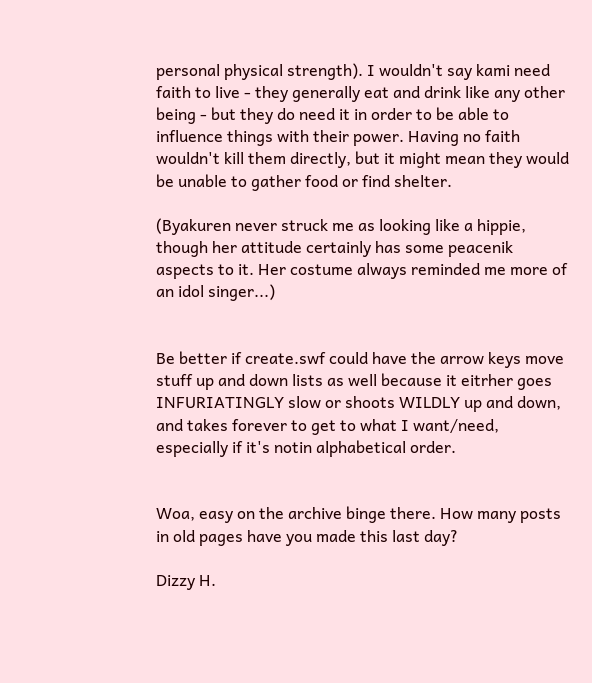personal physical strength). I wouldn't say kami need faith to live - they generally eat and drink like any other being - but they do need it in order to be able to influence things with their power. Having no faith wouldn't kill them directly, but it might mean they would be unable to gather food or find shelter.

(Byakuren never struck me as looking like a hippie, though her attitude certainly has some peacenik aspects to it. Her costume always reminded me more of an idol singer...)


Be better if create.swf could have the arrow keys move stuff up and down lists as well because it eitrher goes INFURIATINGLY slow or shoots WILDLY up and down, and takes forever to get to what I want/need, especially if it's notin alphabetical order.


Woa, easy on the archive binge there. How many posts in old pages have you made this last day?

Dizzy H.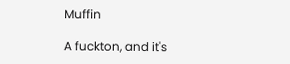Muffin

A fuckton, and it's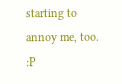starting to annoy me, too. :P